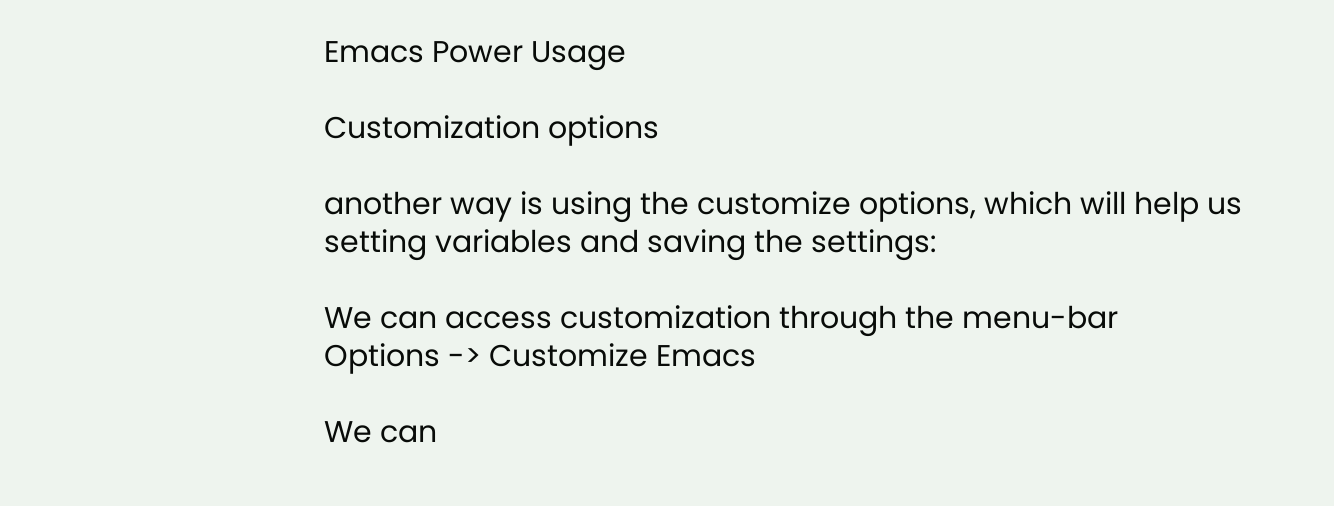Emacs Power Usage

Customization options

another way is using the customize options, which will help us
setting variables and saving the settings:

We can access customization through the menu-bar
Options -> Customize Emacs

We can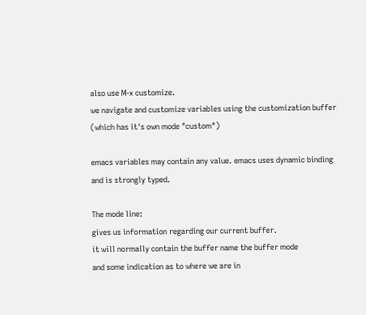also use M-x customize.
we navigate and customize variables using the customization buffer
(which has it's own mode "custom")

emacs variables may contain any value. emacs uses dynamic binding
and is strongly typed.

The mode line:
gives us information regarding our current buffer.
it will normally contain the buffer name the buffer mode
and some indication as to where we are in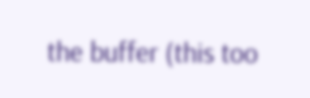the buffer (this too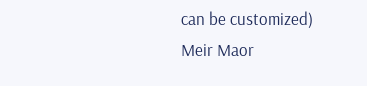can be customized)
Meir Maor